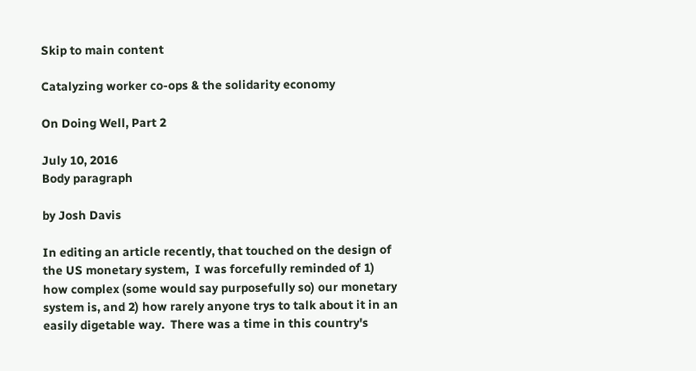Skip to main content

Catalyzing worker co-ops & the solidarity economy

On Doing Well, Part 2

July 10, 2016
Body paragraph

by Josh Davis

In editing an article recently, that touched on the design of the US monetary system,  I was forcefully reminded of 1) how complex (some would say purposefully so) our monetary system is, and 2) how rarely anyone trys to talk about it in an easily digetable way.  There was a time in this country's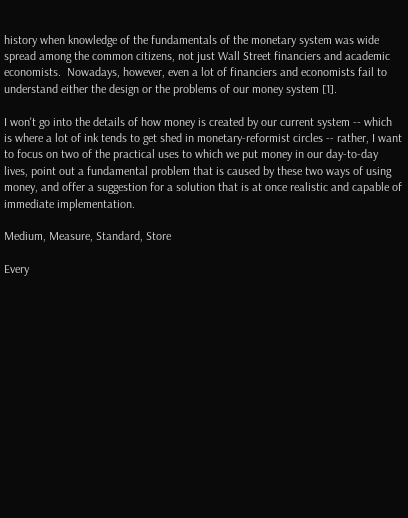history when knowledge of the fundamentals of the monetary system was wide spread among the common citizens, not just Wall Street financiers and academic economists.  Nowadays, however, even a lot of financiers and economists fail to understand either the design or the problems of our money system [1].

I won't go into the details of how money is created by our current system -- which is where a lot of ink tends to get shed in monetary-reformist circles -- rather, I want to focus on two of the practical uses to which we put money in our day-to-day lives, point out a fundamental problem that is caused by these two ways of using money, and offer a suggestion for a solution that is at once realistic and capable of immediate implementation.

Medium, Measure, Standard, Store

Every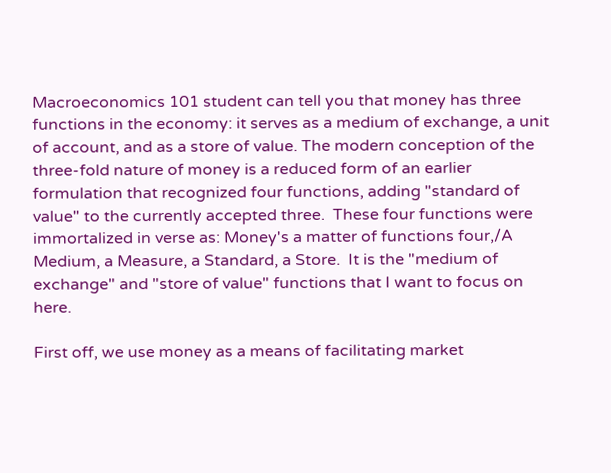Macroeconomics 101 student can tell you that money has three functions in the economy: it serves as a medium of exchange, a unit of account, and as a store of value. The modern conception of the three-fold nature of money is a reduced form of an earlier formulation that recognized four functions, adding "standard of value" to the currently accepted three.  These four functions were immortalized in verse as: Money's a matter of functions four,/A Medium, a Measure, a Standard, a Store.  It is the "medium of exchange" and "store of value" functions that I want to focus on here.

First off, we use money as a means of facilitating market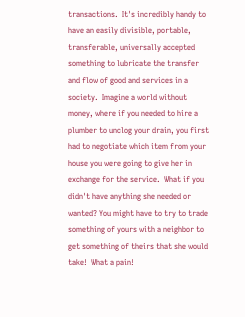transactions.  It's incredibly handy to have an easily divisible, portable, transferable, universally accepted something to lubricate the transfer and flow of good and services in a society.  Imagine a world without money, where if you needed to hire a plumber to unclog your drain, you first had to negotiate which item from your house you were going to give her in exchange for the service.  What if you didn't have anything she needed or wanted? You might have to try to trade something of yours with a neighbor to get something of theirs that she would take!  What a pain!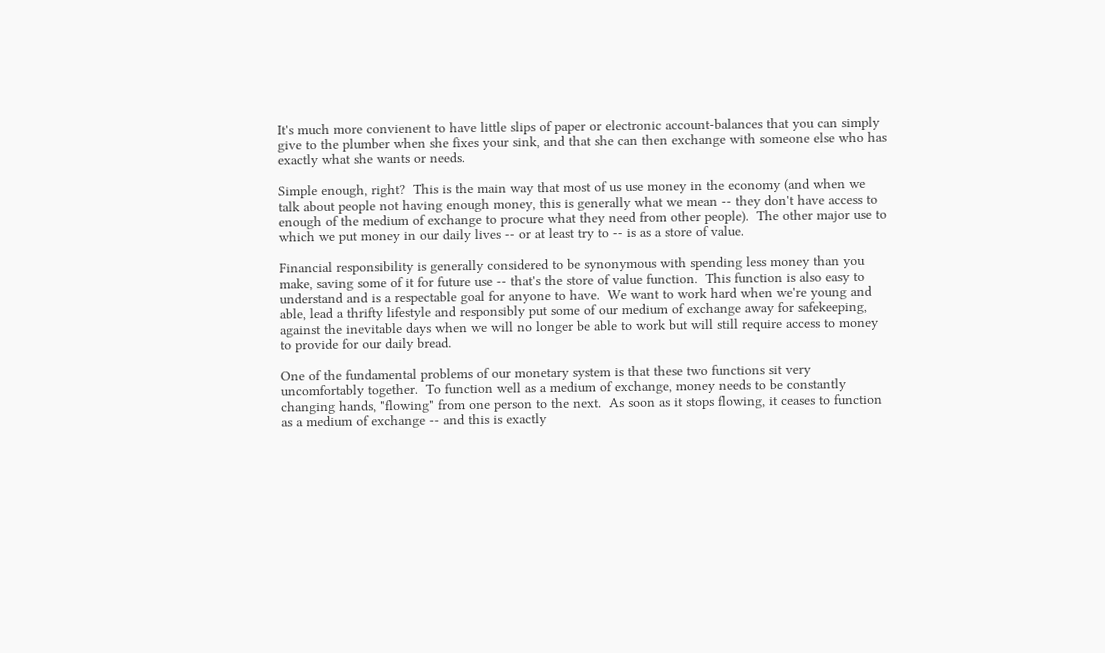It's much more convienent to have little slips of paper or electronic account-balances that you can simply give to the plumber when she fixes your sink, and that she can then exchange with someone else who has exactly what she wants or needs.

Simple enough, right?  This is the main way that most of us use money in the economy (and when we talk about people not having enough money, this is generally what we mean -- they don't have access to enough of the medium of exchange to procure what they need from other people).  The other major use to which we put money in our daily lives -- or at least try to -- is as a store of value.

Financial responsibility is generally considered to be synonymous with spending less money than you make, saving some of it for future use -- that's the store of value function.  This function is also easy to understand and is a respectable goal for anyone to have.  We want to work hard when we're young and able, lead a thrifty lifestyle and responsibly put some of our medium of exchange away for safekeeping, against the inevitable days when we will no longer be able to work but will still require access to money to provide for our daily bread.

One of the fundamental problems of our monetary system is that these two functions sit very uncomfortably together.  To function well as a medium of exchange, money needs to be constantly changing hands, "flowing" from one person to the next.  As soon as it stops flowing, it ceases to function as a medium of exchange -- and this is exactly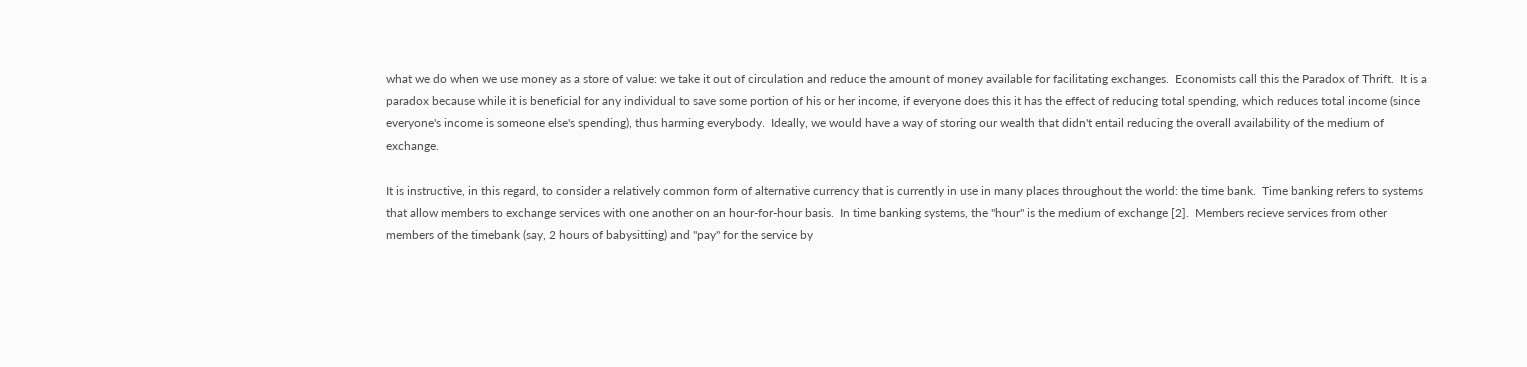what we do when we use money as a store of value: we take it out of circulation and reduce the amount of money available for facilitating exchanges.  Economists call this the Paradox of Thrift.  It is a paradox because while it is beneficial for any individual to save some portion of his or her income, if everyone does this it has the effect of reducing total spending, which reduces total income (since everyone's income is someone else's spending), thus harming everybody.  Ideally, we would have a way of storing our wealth that didn't entail reducing the overall availability of the medium of exchange.

It is instructive, in this regard, to consider a relatively common form of alternative currency that is currently in use in many places throughout the world: the time bank.  Time banking refers to systems that allow members to exchange services with one another on an hour-for-hour basis.  In time banking systems, the "hour" is the medium of exchange [2].  Members recieve services from other members of the timebank (say, 2 hours of babysitting) and "pay" for the service by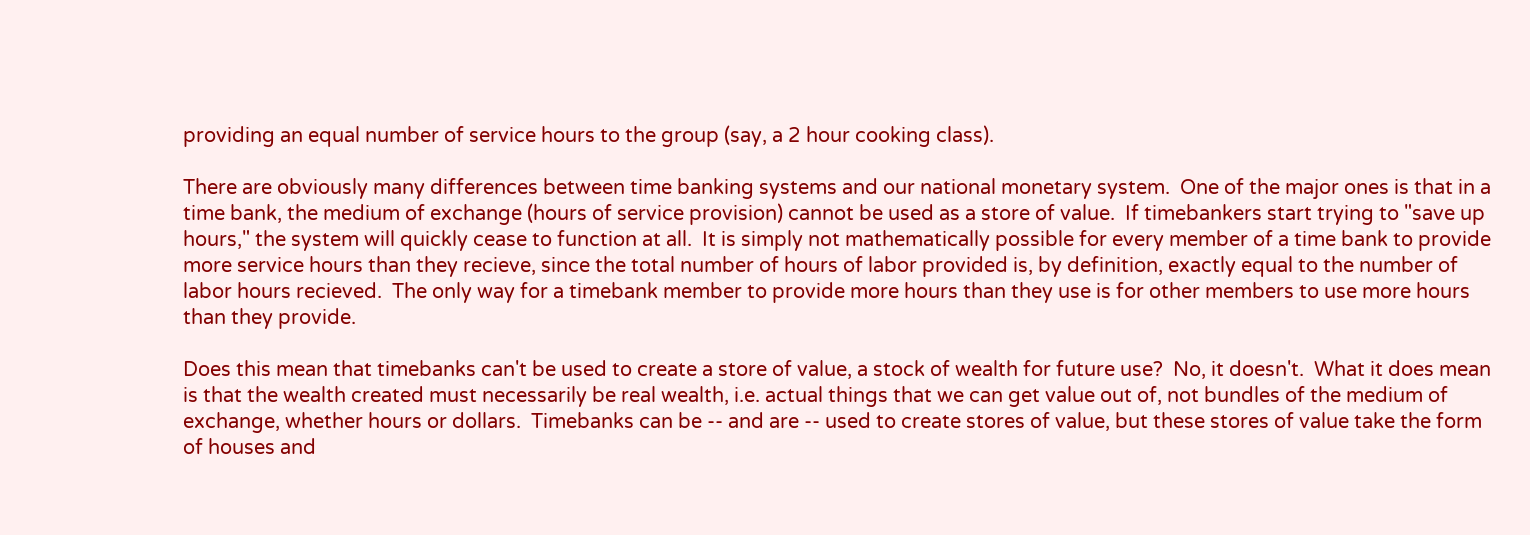providing an equal number of service hours to the group (say, a 2 hour cooking class).

There are obviously many differences between time banking systems and our national monetary system.  One of the major ones is that in a time bank, the medium of exchange (hours of service provision) cannot be used as a store of value.  If timebankers start trying to "save up hours," the system will quickly cease to function at all.  It is simply not mathematically possible for every member of a time bank to provide more service hours than they recieve, since the total number of hours of labor provided is, by definition, exactly equal to the number of labor hours recieved.  The only way for a timebank member to provide more hours than they use is for other members to use more hours than they provide.

Does this mean that timebanks can't be used to create a store of value, a stock of wealth for future use?  No, it doesn't.  What it does mean is that the wealth created must necessarily be real wealth, i.e. actual things that we can get value out of, not bundles of the medium of exchange, whether hours or dollars.  Timebanks can be -- and are -- used to create stores of value, but these stores of value take the form of houses and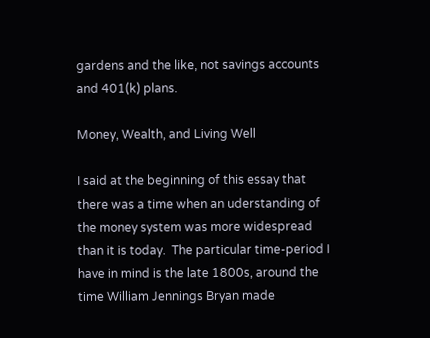gardens and the like, not savings accounts and 401(k) plans.

Money, Wealth, and Living Well

I said at the beginning of this essay that there was a time when an uderstanding of the money system was more widespread than it is today.  The particular time-period I have in mind is the late 1800s, around the time William Jennings Bryan made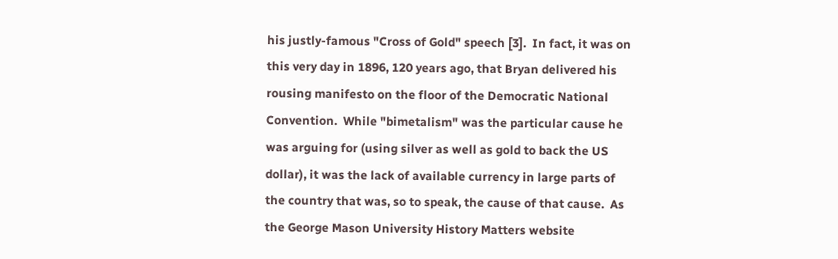his justly-famous "Cross of Gold" speech [3].  In fact, it was on this very day in 1896, 120 years ago, that Bryan delivered his rousing manifesto on the floor of the Democratic National Convention.  While "bimetalism" was the particular cause he was arguing for (using silver as well as gold to back the US dollar), it was the lack of available currency in large parts of the country that was, so to speak, the cause of that cause.  As the George Mason University History Matters website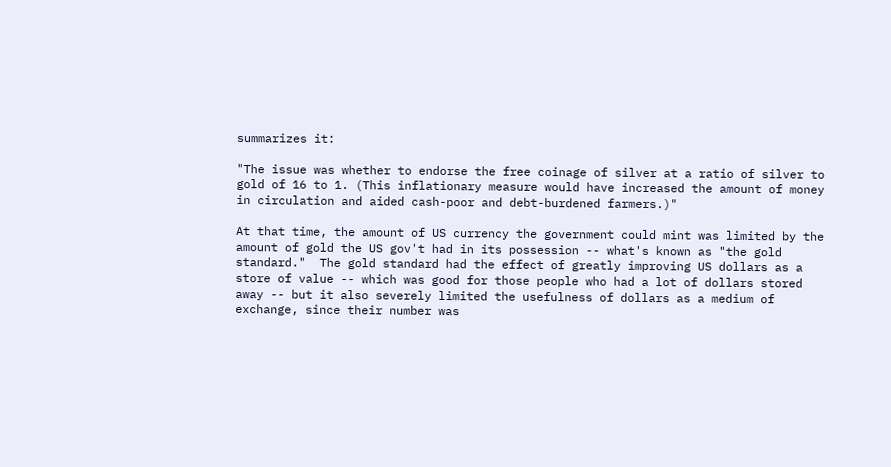summarizes it:

"The issue was whether to endorse the free coinage of silver at a ratio of silver to gold of 16 to 1. (This inflationary measure would have increased the amount of money in circulation and aided cash-poor and debt-burdened farmers.)"

At that time, the amount of US currency the government could mint was limited by the amount of gold the US gov't had in its possession -- what's known as "the gold standard."  The gold standard had the effect of greatly improving US dollars as a store of value -- which was good for those people who had a lot of dollars stored away -- but it also severely limited the usefulness of dollars as a medium of exchange, since their number was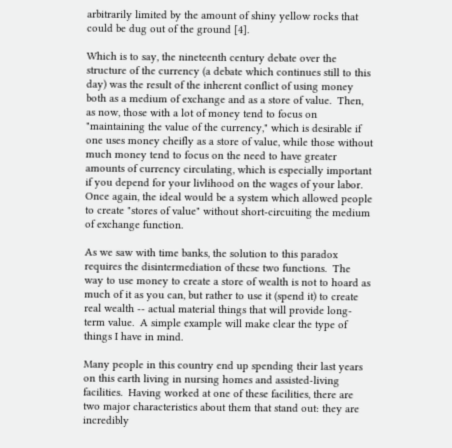arbitrarily limited by the amount of shiny yellow rocks that could be dug out of the ground [4].

Which is to say, the nineteenth century debate over the structure of the currency (a debate which continues still to this day) was the result of the inherent conflict of using money both as a medium of exchange and as a store of value.  Then, as now, those with a lot of money tend to focus on "maintaining the value of the currency," which is desirable if one uses money cheifly as a store of value, while those without much money tend to focus on the need to have greater amounts of currency circulating, which is especially important if you depend for your livlihood on the wages of your labor.  Once again, the ideal would be a system which allowed people to create "stores of value" without short-circuiting the medium of exchange function.

As we saw with time banks, the solution to this paradox requires the disintermediation of these two functions.  The way to use money to create a store of wealth is not to hoard as much of it as you can, but rather to use it (spend it) to create real wealth -- actual material things that will provide long-term value.  A simple example will make clear the type of things I have in mind.

Many people in this country end up spending their last years on this earth living in nursing homes and assisted-living facilities.  Having worked at one of these facilities, there are two major characteristics about them that stand out: they are incredibly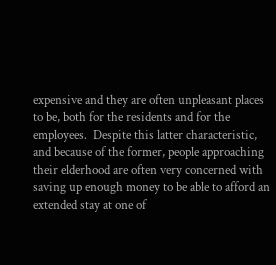expensive and they are often unpleasant places to be, both for the residents and for the employees.  Despite this latter characteristic, and because of the former, people approaching their elderhood are often very concerned with saving up enough money to be able to afford an extended stay at one of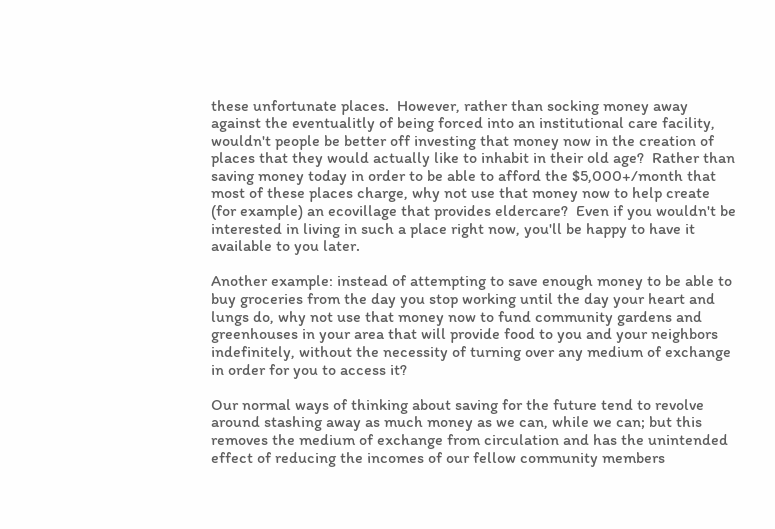these unfortunate places.  However, rather than socking money away against the eventualitly of being forced into an institutional care facility, wouldn't people be better off investing that money now in the creation of places that they would actually like to inhabit in their old age?  Rather than saving money today in order to be able to afford the $5,000+/month that most of these places charge, why not use that money now to help create (for example) an ecovillage that provides eldercare?  Even if you wouldn't be interested in living in such a place right now, you'll be happy to have it available to you later.

Another example: instead of attempting to save enough money to be able to buy groceries from the day you stop working until the day your heart and lungs do, why not use that money now to fund community gardens and greenhouses in your area that will provide food to you and your neighbors indefinitely, without the necessity of turning over any medium of exchange in order for you to access it?

Our normal ways of thinking about saving for the future tend to revolve around stashing away as much money as we can, while we can; but this removes the medium of exchange from circulation and has the unintended effect of reducing the incomes of our fellow community members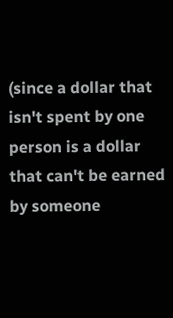(since a dollar that isn't spent by one person is a dollar that can't be earned by someone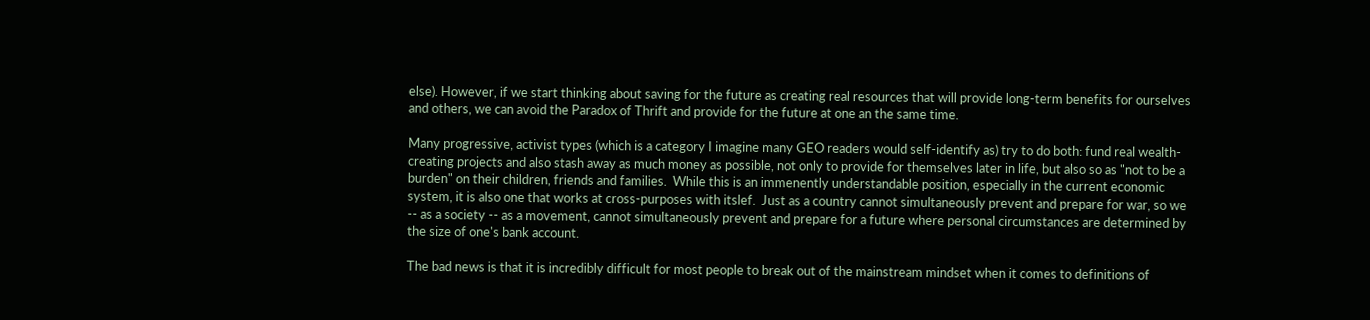else). However, if we start thinking about saving for the future as creating real resources that will provide long-term benefits for ourselves and others, we can avoid the Paradox of Thrift and provide for the future at one an the same time.

Many progressive, activist types (which is a category I imagine many GEO readers would self-identify as) try to do both: fund real wealth-creating projects and also stash away as much money as possible, not only to provide for themselves later in life, but also so as "not to be a burden" on their children, friends and families.  While this is an immenently understandable position, especially in the current economic system, it is also one that works at cross-purposes with itslef.  Just as a country cannot simultaneously prevent and prepare for war, so we -- as a society -- as a movement, cannot simultaneously prevent and prepare for a future where personal circumstances are determined by the size of one's bank account.

The bad news is that it is incredibly difficult for most people to break out of the mainstream mindset when it comes to definitions of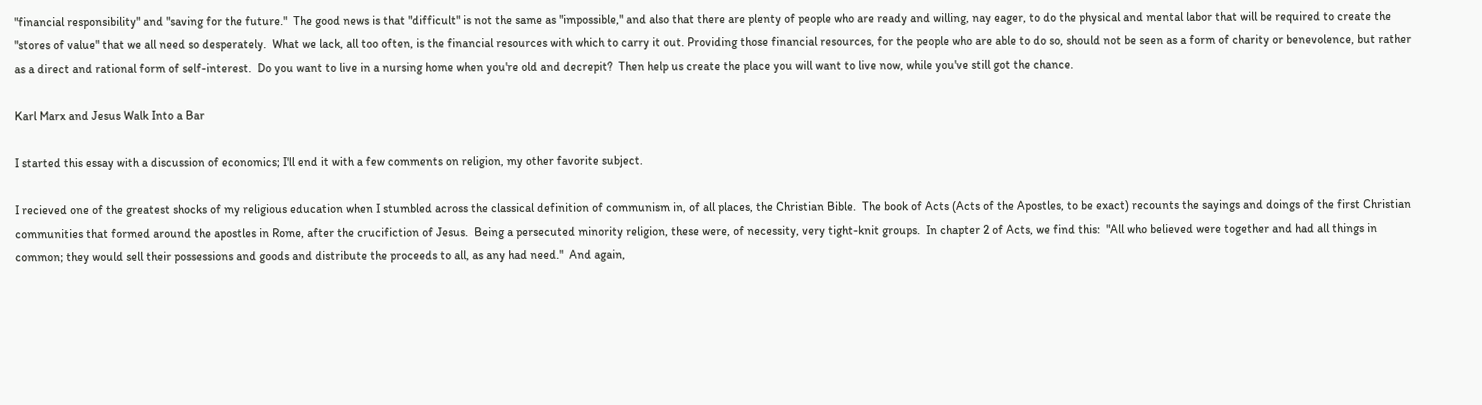"financial responsibility" and "saving for the future."  The good news is that "difficult" is not the same as "impossible," and also that there are plenty of people who are ready and willing, nay eager, to do the physical and mental labor that will be required to create the "stores of value" that we all need so desperately.  What we lack, all too often, is the financial resources with which to carry it out. Providing those financial resources, for the people who are able to do so, should not be seen as a form of charity or benevolence, but rather as a direct and rational form of self-interest.  Do you want to live in a nursing home when you're old and decrepit?  Then help us create the place you will want to live now, while you've still got the chance.

Karl Marx and Jesus Walk Into a Bar

I started this essay with a discussion of economics; I'll end it with a few comments on religion, my other favorite subject.

I recieved one of the greatest shocks of my religious education when I stumbled across the classical definition of communism in, of all places, the Christian Bible.  The book of Acts (Acts of the Apostles, to be exact) recounts the sayings and doings of the first Christian communities that formed around the apostles in Rome, after the crucifiction of Jesus.  Being a persecuted minority religion, these were, of necessity, very tight-knit groups.  In chapter 2 of Acts, we find this:  "All who believed were together and had all things in common; they would sell their possessions and goods and distribute the proceeds to all, as any had need."  And again,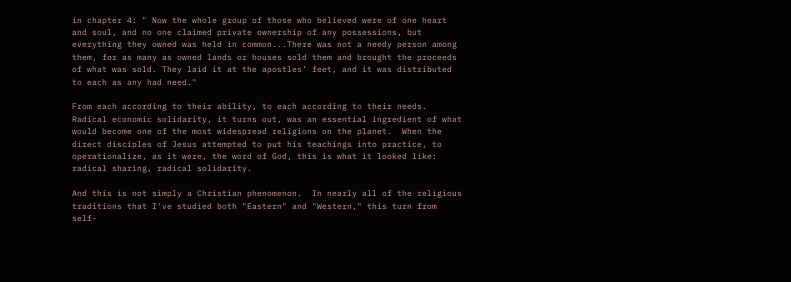in chapter 4: " Now the whole group of those who believed were of one heart and soul, and no one claimed private ownership of any possessions, but everything they owned was held in common...There was not a needy person among them, for as many as owned lands or houses sold them and brought the proceeds of what was sold. They laid it at the apostles’ feet, and it was distributed to each as any had need."

From each according to their ability, to each according to their needs.  Radical economic solidarity, it turns out, was an essential ingredient of what would become one of the most widespread religions on the planet.  When the direct disciples of Jesus attempted to put his teachings into practice, to operationalize, as it were, the word of God, this is what it looked like: radical sharing, radical solidarity.

And this is not simply a Christian phenomenon.  In nearly all of the religious traditions that I've studied both "Eastern" and "Western," this turn from self-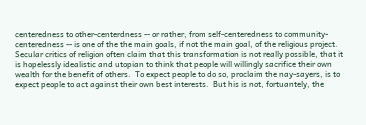centeredness to other-centerdness -- or rather, from self-centeredness to community-centeredness -- is one of the the main goals, if not the main goal, of the religious project.  Secular critics of religion often claim that this transformation is not really possible, that it is hopelessly idealistic and utopian to think that people will willingly sacrifice their own wealth for the benefit of others.  To expect people to do so, proclaim the nay-sayers, is to expect people to act against their own best interests.  But his is not, fortuantely, the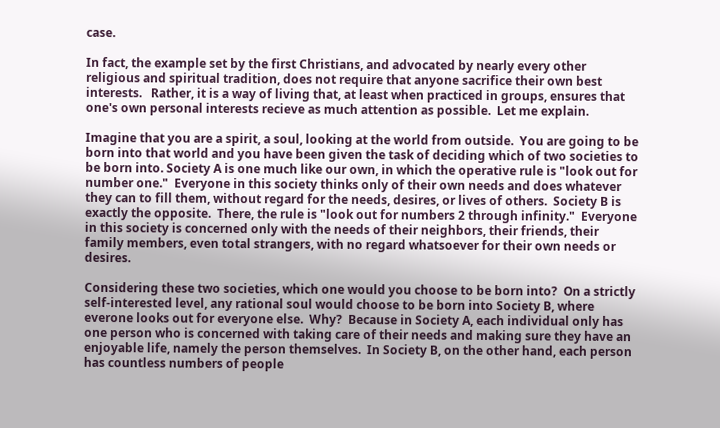case.

In fact, the example set by the first Christians, and advocated by nearly every other religious and spiritual tradition, does not require that anyone sacrifice their own best interests.   Rather, it is a way of living that, at least when practiced in groups, ensures that one's own personal interests recieve as much attention as possible.  Let me explain.

Imagine that you are a spirit, a soul, looking at the world from outside.  You are going to be born into that world and you have been given the task of deciding which of two societies to be born into. Society A is one much like our own, in which the operative rule is "look out for number one."  Everyone in this society thinks only of their own needs and does whatever they can to fill them, without regard for the needs, desires, or lives of others.  Society B is exactly the opposite.  There, the rule is "look out for numbers 2 through infinity."  Everyone in this society is concerned only with the needs of their neighbors, their friends, their family members, even total strangers, with no regard whatsoever for their own needs or desires.

Considering these two societies, which one would you choose to be born into?  On a strictly self-interested level, any rational soul would choose to be born into Society B, where everone looks out for everyone else.  Why?  Because in Society A, each individual only has one person who is concerned with taking care of their needs and making sure they have an enjoyable life, namely the person themselves.  In Society B, on the other hand, each person has countless numbers of people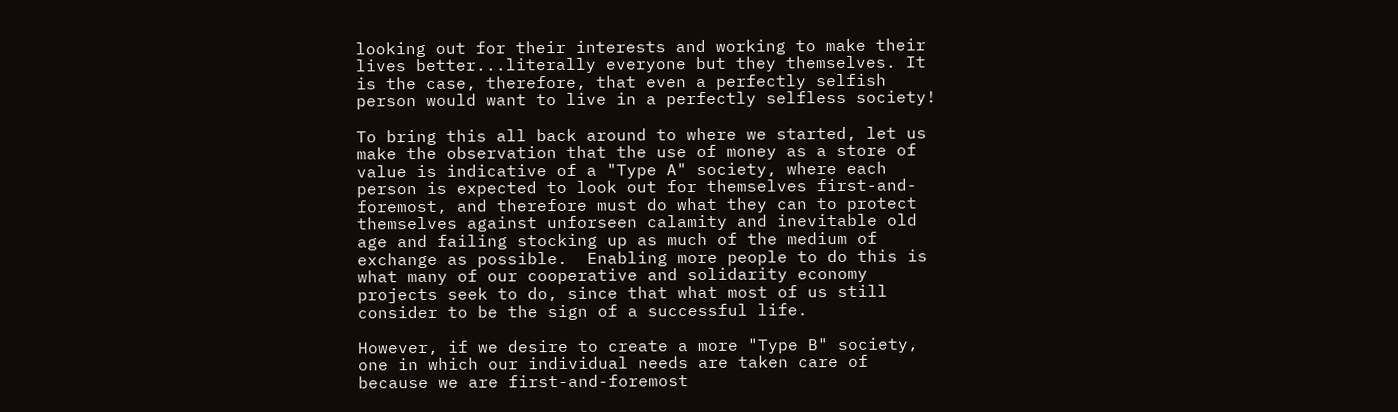looking out for their interests and working to make their lives better...literally everyone but they themselves. It is the case, therefore, that even a perfectly selfish person would want to live in a perfectly selfless society!

To bring this all back around to where we started, let us make the observation that the use of money as a store of value is indicative of a "Type A" society, where each person is expected to look out for themselves first-and-foremost, and therefore must do what they can to protect themselves against unforseen calamity and inevitable old age and failing stocking up as much of the medium of exchange as possible.  Enabling more people to do this is what many of our cooperative and solidarity economy projects seek to do, since that what most of us still consider to be the sign of a successful life.

However, if we desire to create a more "Type B" society, one in which our individual needs are taken care of because we are first-and-foremost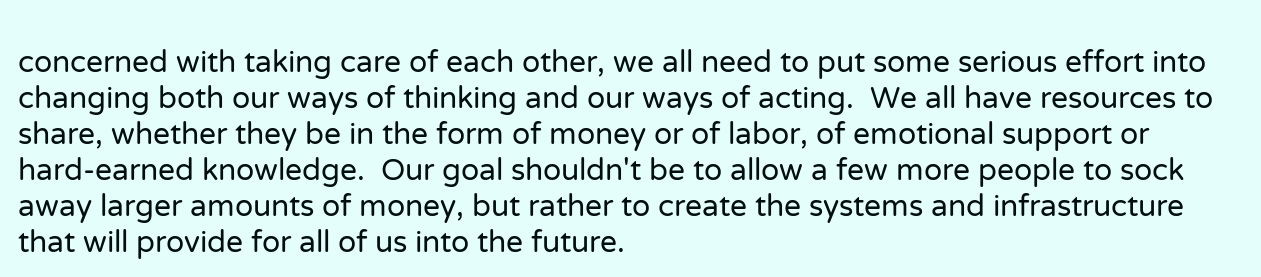concerned with taking care of each other, we all need to put some serious effort into changing both our ways of thinking and our ways of acting.  We all have resources to share, whether they be in the form of money or of labor, of emotional support or hard-earned knowledge.  Our goal shouldn't be to allow a few more people to sock away larger amounts of money, but rather to create the systems and infrastructure that will provide for all of us into the future.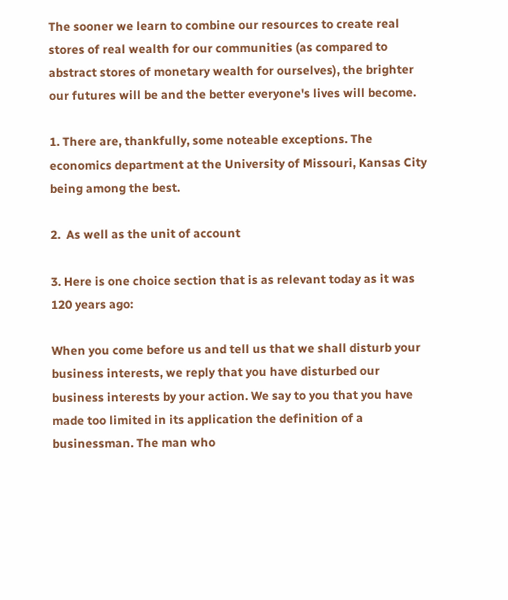The sooner we learn to combine our resources to create real stores of real wealth for our communities (as compared to abstract stores of monetary wealth for ourselves), the brighter our futures will be and the better everyone's lives will become.

1. There are, thankfully, some noteable exceptions. The economics department at the University of Missouri, Kansas City being among the best.

2.  As well as the unit of account

3. Here is one choice section that is as relevant today as it was 120 years ago:

When you come before us and tell us that we shall disturb your business interests, we reply that you have disturbed our business interests by your action. We say to you that you have made too limited in its application the definition of a businessman. The man who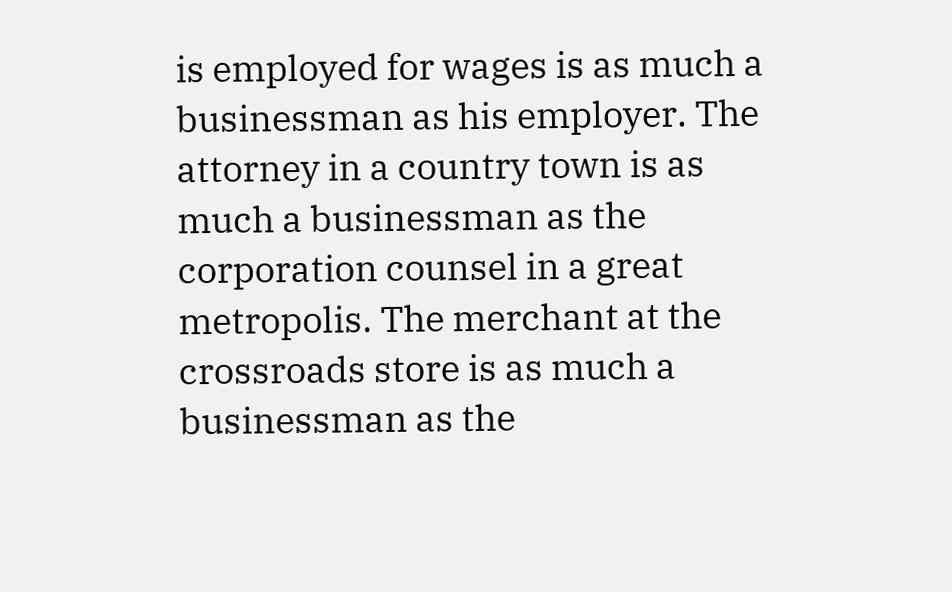is employed for wages is as much a businessman as his employer. The attorney in a country town is as much a businessman as the corporation counsel in a great metropolis. The merchant at the crossroads store is as much a businessman as the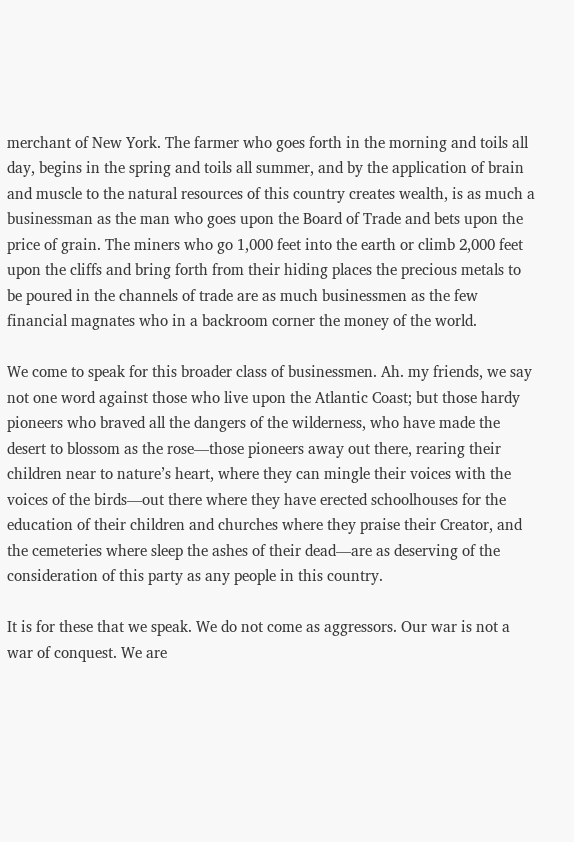merchant of New York. The farmer who goes forth in the morning and toils all day, begins in the spring and toils all summer, and by the application of brain and muscle to the natural resources of this country creates wealth, is as much a businessman as the man who goes upon the Board of Trade and bets upon the price of grain. The miners who go 1,000 feet into the earth or climb 2,000 feet upon the cliffs and bring forth from their hiding places the precious metals to be poured in the channels of trade are as much businessmen as the few financial magnates who in a backroom corner the money of the world.

We come to speak for this broader class of businessmen. Ah. my friends, we say not one word against those who live upon the Atlantic Coast; but those hardy pioneers who braved all the dangers of the wilderness, who have made the desert to blossom as the rose—those pioneers away out there, rearing their children near to nature’s heart, where they can mingle their voices with the voices of the birds—out there where they have erected schoolhouses for the education of their children and churches where they praise their Creator, and the cemeteries where sleep the ashes of their dead—are as deserving of the consideration of this party as any people in this country.

It is for these that we speak. We do not come as aggressors. Our war is not a war of conquest. We are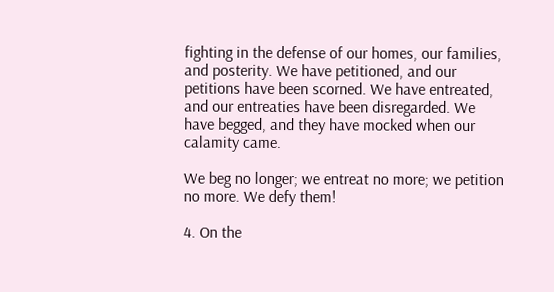fighting in the defense of our homes, our families, and posterity. We have petitioned, and our petitions have been scorned. We have entreated, and our entreaties have been disregarded. We have begged, and they have mocked when our calamity came.

We beg no longer; we entreat no more; we petition no more. We defy them!

4. On the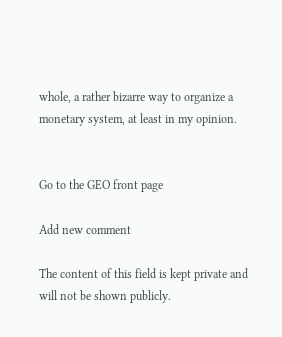whole, a rather bizarre way to organize a monetary system, at least in my opinion.


Go to the GEO front page

Add new comment

The content of this field is kept private and will not be shown publicly.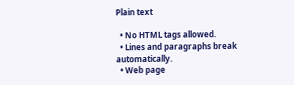Plain text

  • No HTML tags allowed.
  • Lines and paragraphs break automatically.
  • Web page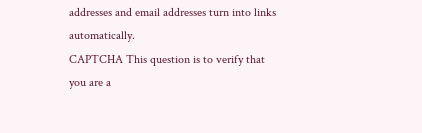addresses and email addresses turn into links automatically.
CAPTCHA This question is to verify that you are a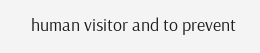human visitor and to prevent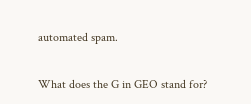automated spam.

What does the G in GEO stand for?